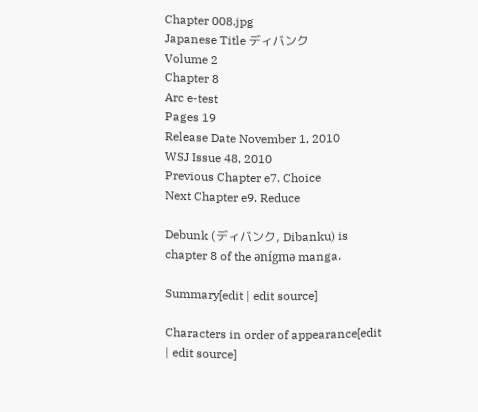Chapter 008.jpg
Japanese Title ディバンク
Volume 2
Chapter 8
Arc e-test
Pages 19
Release Date November 1, 2010
WSJ Issue 48, 2010
Previous Chapter e7. Choice
Next Chapter e9. Reduce

Debunk (ディバンク, Dibanku) is chapter 8 of the ǝnígmǝ manga.

Summary[edit | edit source]

Characters in order of appearance[edit | edit source]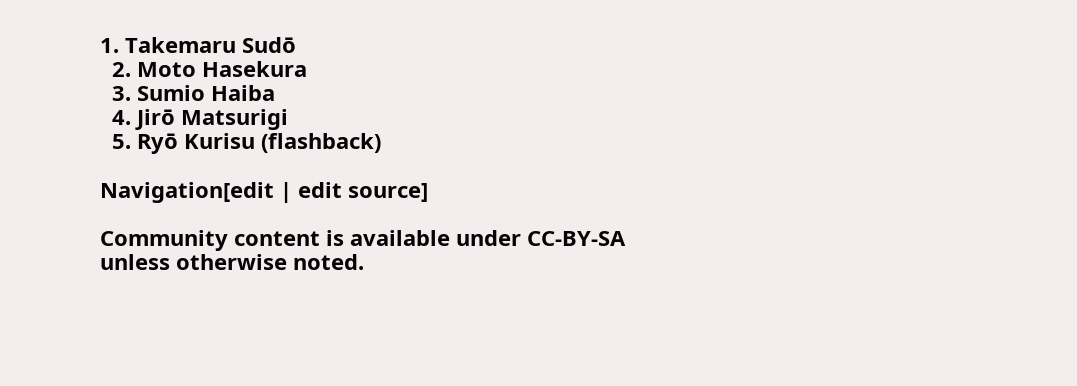1. Takemaru Sudō
  2. Moto Hasekura
  3. Sumio Haiba
  4. Jirō Matsurigi
  5. Ryō Kurisu (flashback)

Navigation[edit | edit source]

Community content is available under CC-BY-SA unless otherwise noted.